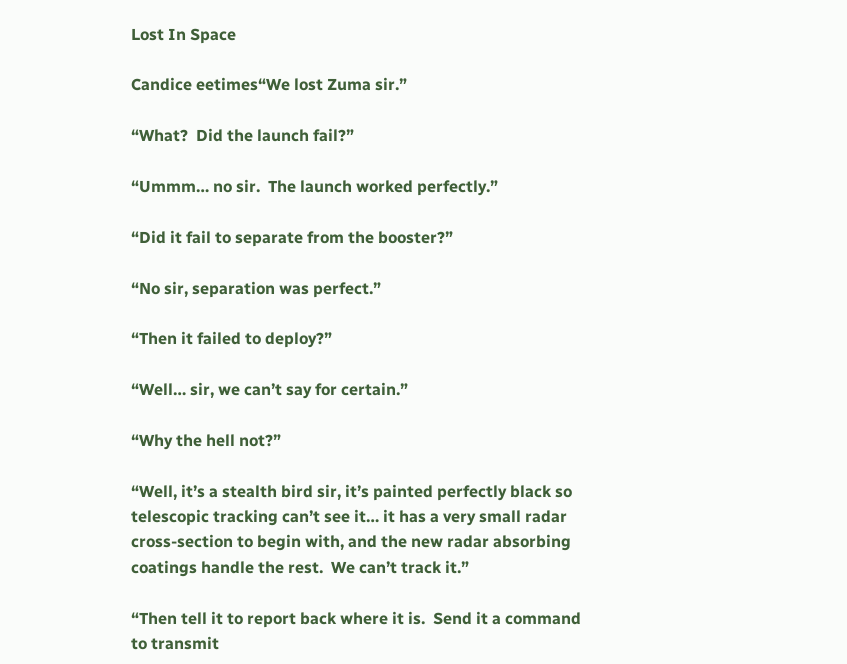Lost In Space

Candice eetimes“We lost Zuma sir.”

“What?  Did the launch fail?”

“Ummm… no sir.  The launch worked perfectly.”

“Did it fail to separate from the booster?”

“No sir, separation was perfect.”

“Then it failed to deploy?”

“Well… sir, we can’t say for certain.”

“Why the hell not?”

“Well, it’s a stealth bird sir, it’s painted perfectly black so telescopic tracking can’t see it… it has a very small radar cross-section to begin with, and the new radar absorbing coatings handle the rest.  We can’t track it.”

“Then tell it to report back where it is.  Send it a command to transmit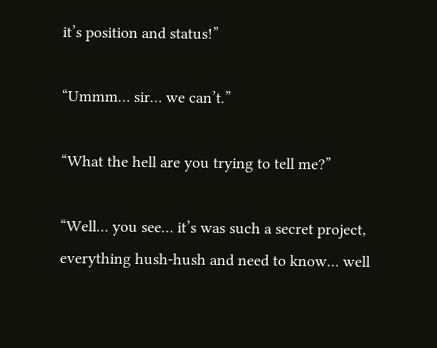it’s position and status!”

“Ummm… sir… we can’t.”

“What the hell are you trying to tell me?”

“Well… you see… it’s was such a secret project, everything hush-hush and need to know… well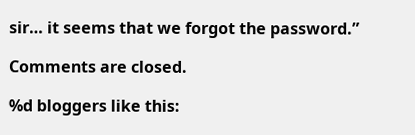sir… it seems that we forgot the password.”

Comments are closed.

%d bloggers like this: